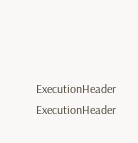ExecutionHeader ExecutionHeader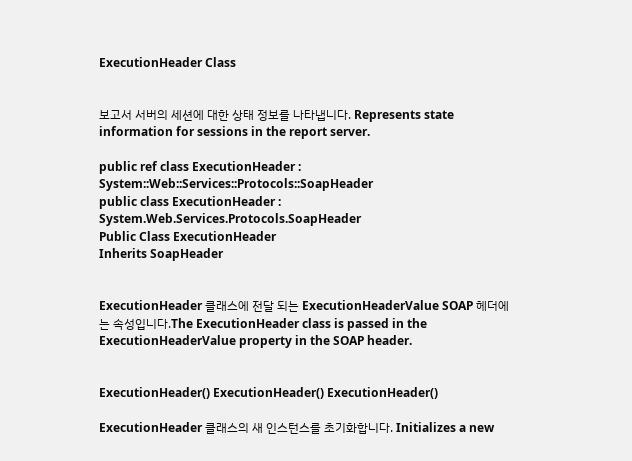ExecutionHeader Class


보고서 서버의 세션에 대한 상태 정보를 나타냅니다. Represents state information for sessions in the report server.

public ref class ExecutionHeader : System::Web::Services::Protocols::SoapHeader
public class ExecutionHeader : System.Web.Services.Protocols.SoapHeader
Public Class ExecutionHeader
Inherits SoapHeader


ExecutionHeader 클래스에 전달 되는 ExecutionHeaderValue SOAP 헤더에는 속성입니다.The ExecutionHeader class is passed in the ExecutionHeaderValue property in the SOAP header.


ExecutionHeader() ExecutionHeader() ExecutionHeader()

ExecutionHeader 클래스의 새 인스턴스를 초기화합니다. Initializes a new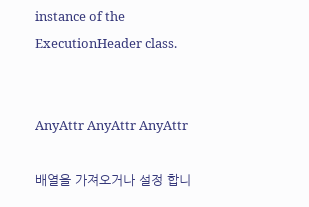instance of the ExecutionHeader class.


AnyAttr AnyAttr AnyAttr

배열을 가져오거나 설정 합니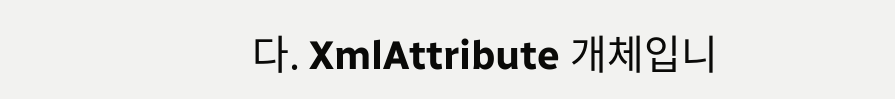다. XmlAttribute 개체입니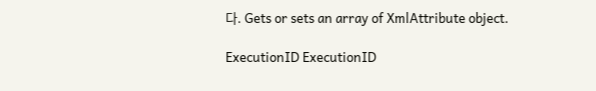다. Gets or sets an array of XmlAttribute object.

ExecutionID ExecutionID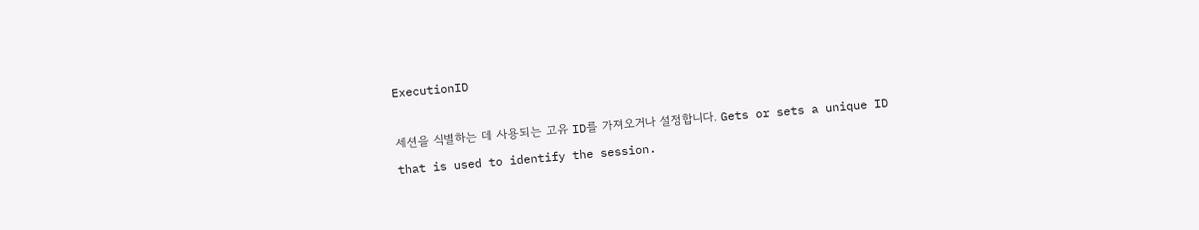ExecutionID

세션을 식별하는 데 사용되는 고유 ID를 가져오거나 설정합니다. Gets or sets a unique ID that is used to identify the session.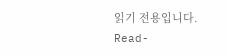읽기 전용입니다. Read-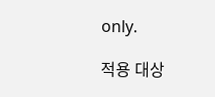only.

적용 대상